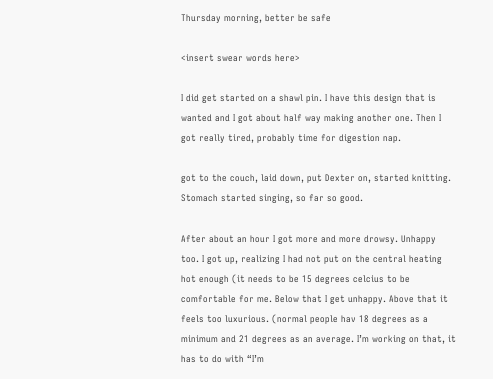Thursday morning, better be safe

<insert swear words here>

I did get started on a shawl pin. I have this design that is wanted and I got about half way making another one. Then I got really tired, probably time for digestion nap.

got to the couch, laid down, put Dexter on, started knitting. Stomach started singing, so far so good.

After about an hour I got more and more drowsy. Unhappy too. I got up, realizing I had not put on the central heating hot enough (it needs to be 15 degrees celcius to be comfortable for me. Below that I get unhappy. Above that it feels too luxurious. (normal people hav 18 degrees as a minimum and 21 degrees as an average. I’m working on that, it has to do with “I’m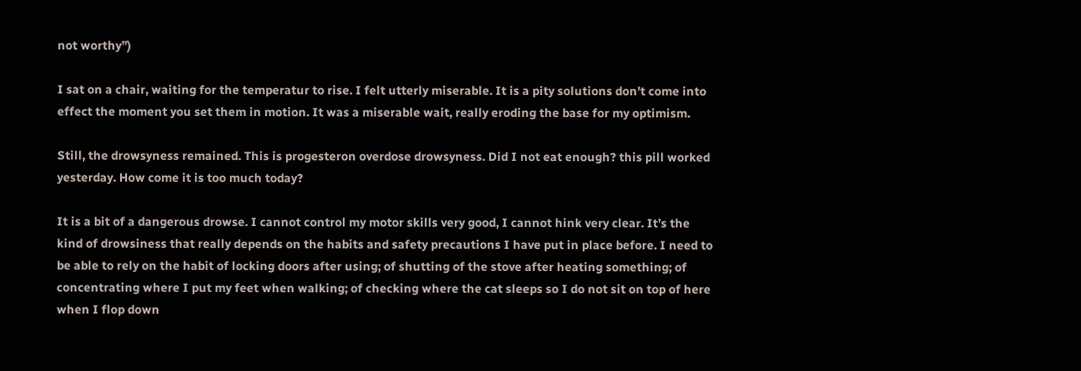not worthy”)

I sat on a chair, waiting for the temperatur to rise. I felt utterly miserable. It is a pity solutions don’t come into effect the moment you set them in motion. It was a miserable wait, really eroding the base for my optimism.

Still, the drowsyness remained. This is progesteron overdose drowsyness. Did I not eat enough? this pill worked yesterday. How come it is too much today?

It is a bit of a dangerous drowse. I cannot control my motor skills very good, I cannot hink very clear. It’s the kind of drowsiness that really depends on the habits and safety precautions I have put in place before. I need to be able to rely on the habit of locking doors after using; of shutting of the stove after heating something; of concentrating where I put my feet when walking; of checking where the cat sleeps so I do not sit on top of here when I flop down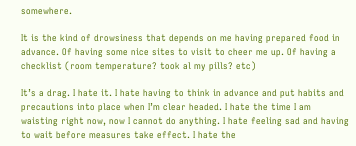somewhere.

It is the kind of drowsiness that depends on me having prepared food in advance. Of having some nice sites to visit to cheer me up. Of having a checklist (room temperature? took al my pills? etc)

It’s a drag. I hate it. I hate having to think in advance and put habits and precautions into place when I’m clear headed. I hate the time I am waisting right now, now I cannot do anything. I hate feeling sad and having to wait before measures take effect. I hate the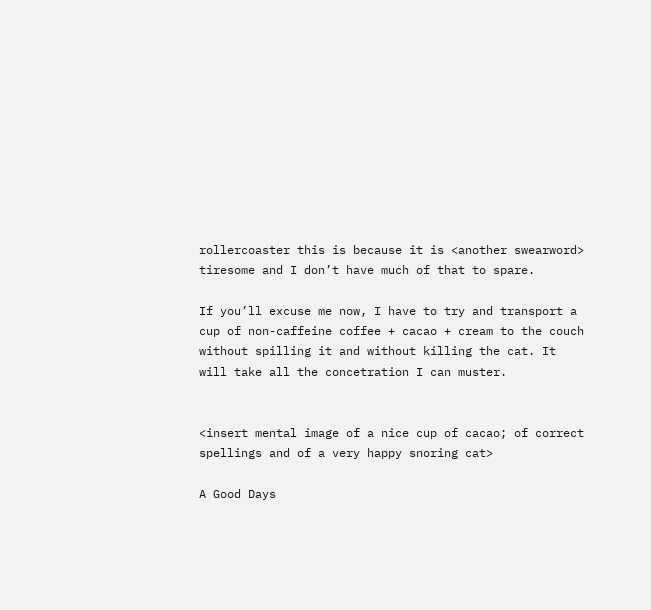rollercoaster this is because it is <another swearword> tiresome and I don’t have much of that to spare.

If you’ll excuse me now, I have to try and transport a cup of non-caffeine coffee + cacao + cream to the couch without spilling it and without killing the cat. It will take all the concetration I can muster.


<insert mental image of a nice cup of cacao; of correct spellings and of a very happy snoring cat>

A Good Days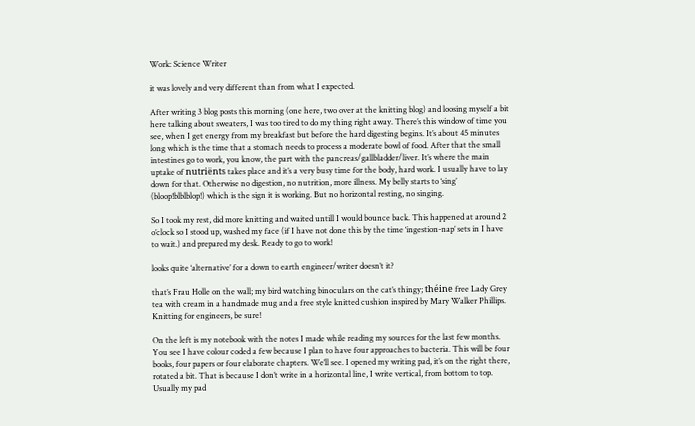Work: Science Writer

it was lovely and very different than from what I expected.

After writing 3 blog posts this morning (one here, two over at the knitting blog) and loosing myself a bit here talking about sweaters, I was too tired to do my thing right away. There’s this window of time you see, when I get energy from my breakfast but before the hard digesting begins. It’s about 45 minutes long which is the time that a stomach needs to process a moderate bowl of food. After that the small intestines go to work, you know, the part with the pancreas/gallbladder/liver. It’s where the main uptake of nutriënts takes place and it’s a very busy time for the body, hard work. I usually have to lay down for that. Otherwise no digestion, no nutrition, more illness. My belly starts to ‘sing’ (bloop!blblblop!) which is the sign it is working. But no horizontal resting, no singing.

So I took my rest, did more knitting and waited untill I would bounce back. This happened at around 2 o’clock so I stood up, washed my face (if I have not done this by the time ‘ingestion-nap’ sets in I have to wait.) and prepared my desk. Ready to go to work!

looks quite ‘alternative’ for a down to earth engineer/writer doesn’t it?

that’s Frau Holle on the wall; my bird watching binoculars on the cat’s thingy; théine free Lady Grey tea with cream in a handmade mug and a free style knitted cushion inspired by Mary Walker Phillips. Knitting for engineers, be sure!

On the left is my notebook with the notes I made while reading my sources for the last few months. You see I have colour coded a few because I plan to have four approaches to bacteria. This will be four books, four papers or four elaborate chapters. We’ll see. I opened my writing pad, it’s on the right there, rotated a bit. That is because I don’t write in a horizontal line, I write vertical, from bottom to top. Usually my pad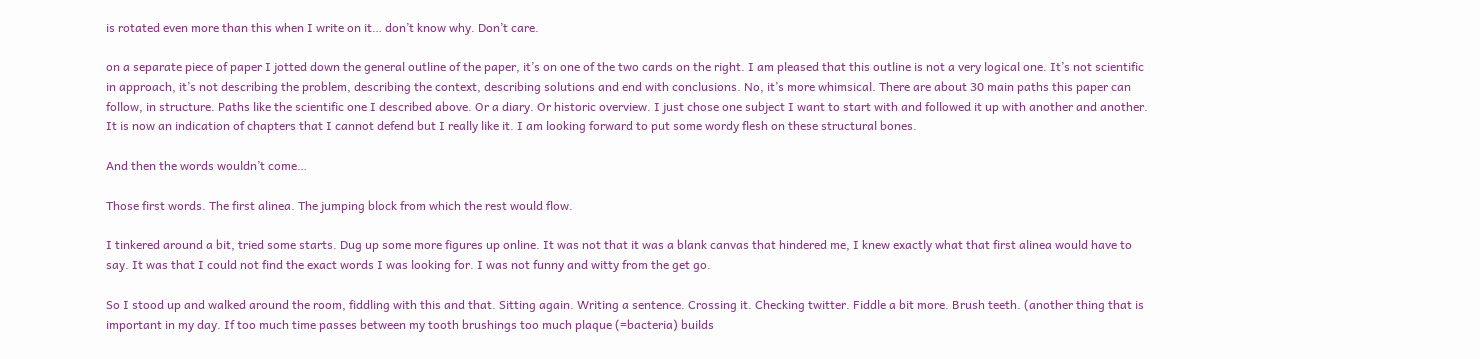is rotated even more than this when I write on it… don’t know why. Don’t care.

on a separate piece of paper I jotted down the general outline of the paper, it’s on one of the two cards on the right. I am pleased that this outline is not a very logical one. It’s not scientific in approach, it’s not describing the problem, describing the context, describing solutions and end with conclusions. No, it’s more whimsical. There are about 30 main paths this paper can follow, in structure. Paths like the scientific one I described above. Or a diary. Or historic overview. I just chose one subject I want to start with and followed it up with another and another. It is now an indication of chapters that I cannot defend but I really like it. I am looking forward to put some wordy flesh on these structural bones.

And then the words wouldn’t come…

Those first words. The first alinea. The jumping block from which the rest would flow.

I tinkered around a bit, tried some starts. Dug up some more figures up online. It was not that it was a blank canvas that hindered me, I knew exactly what that first alinea would have to say. It was that I could not find the exact words I was looking for. I was not funny and witty from the get go.

So I stood up and walked around the room, fiddling with this and that. Sitting again. Writing a sentence. Crossing it. Checking twitter. Fiddle a bit more. Brush teeth. (another thing that is important in my day. If too much time passes between my tooth brushings too much plaque (=bacteria) builds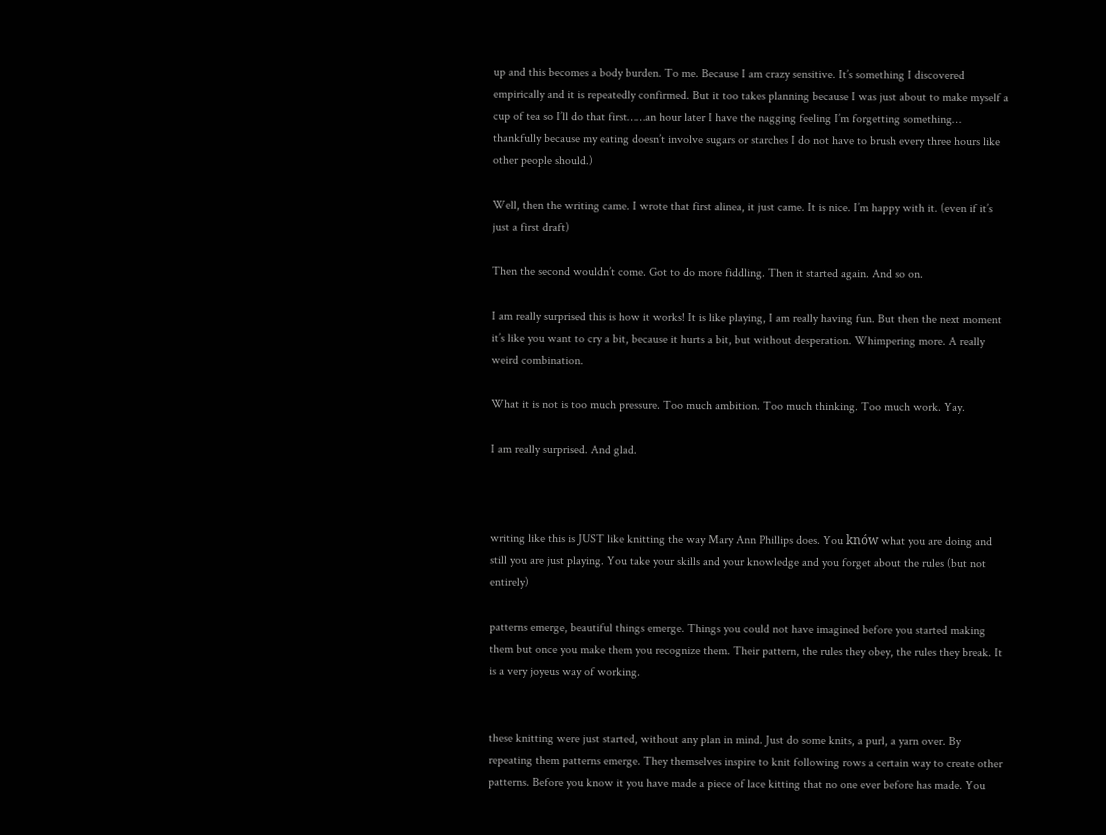up and this becomes a body burden. To me. Because I am crazy sensitive. It’s something I discovered empirically and it is repeatedly confirmed. But it too takes planning because I was just about to make myself a cup of tea so I’ll do that first……an hour later I have the nagging feeling I’m forgetting something… thankfully because my eating doesn’t involve sugars or starches I do not have to brush every three hours like other people should.)

Well, then the writing came. I wrote that first alinea, it just came. It is nice. I’m happy with it. (even if it’s just a first draft)

Then the second wouldn’t come. Got to do more fiddling. Then it started again. And so on.

I am really surprised this is how it works! It is like playing, I am really having fun. But then the next moment it’s like you want to cry a bit, because it hurts a bit, but without desperation. Whimpering more. A really weird combination.

What it is not is too much pressure. Too much ambition. Too much thinking. Too much work. Yay.

I am really surprised. And glad.



writing like this is JUST like knitting the way Mary Ann Phillips does. You knów what you are doing and still you are just playing. You take your skills and your knowledge and you forget about the rules (but not entirely)

patterns emerge, beautiful things emerge. Things you could not have imagined before you started making them but once you make them you recognize them. Their pattern, the rules they obey, the rules they break. It is a very joyeus way of working.


these knitting were just started, without any plan in mind. Just do some knits, a purl, a yarn over. By repeating them patterns emerge. They themselves inspire to knit following rows a certain way to create other patterns. Before you know it you have made a piece of lace kitting that no one ever before has made. You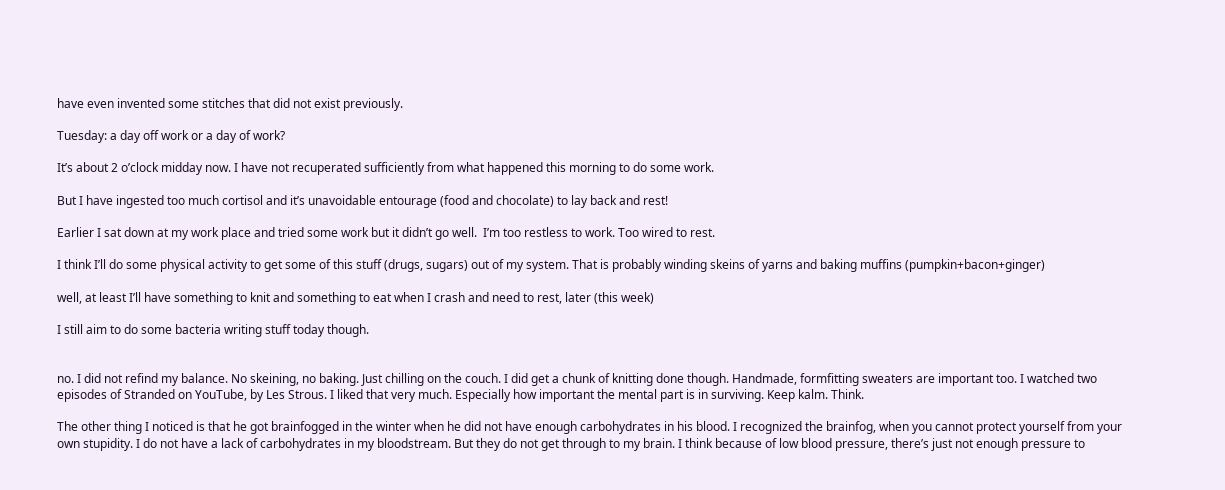have even invented some stitches that did not exist previously.

Tuesday: a day off work or a day of work?

It’s about 2 o’clock midday now. I have not recuperated sufficiently from what happened this morning to do some work.

But I have ingested too much cortisol and it’s unavoidable entourage (food and chocolate) to lay back and rest!

Earlier I sat down at my work place and tried some work but it didn’t go well.  I’m too restless to work. Too wired to rest.

I think I’ll do some physical activity to get some of this stuff (drugs, sugars) out of my system. That is probably winding skeins of yarns and baking muffins (pumpkin+bacon+ginger)

well, at least I’ll have something to knit and something to eat when I crash and need to rest, later (this week)

I still aim to do some bacteria writing stuff today though.


no. I did not refind my balance. No skeining, no baking. Just chilling on the couch. I did get a chunk of knitting done though. Handmade, formfitting sweaters are important too. I watched two episodes of Stranded on YouTube, by Les Strous. I liked that very much. Especially how important the mental part is in surviving. Keep kalm. Think.

The other thing I noticed is that he got brainfogged in the winter when he did not have enough carbohydrates in his blood. I recognized the brainfog, when you cannot protect yourself from your own stupidity. I do not have a lack of carbohydrates in my bloodstream. But they do not get through to my brain. I think because of low blood pressure, there’s just not enough pressure to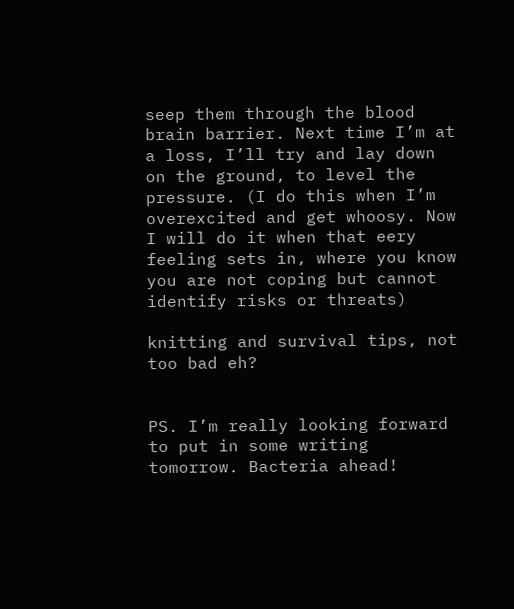seep them through the blood brain barrier. Next time I’m at a loss, I’ll try and lay down on the ground, to level the pressure. (I do this when I’m overexcited and get whoosy. Now I will do it when that eery feeling sets in, where you know you are not coping but cannot identify risks or threats)

knitting and survival tips, not too bad eh?


PS. I’m really looking forward to put in some writing tomorrow. Bacteria ahead!